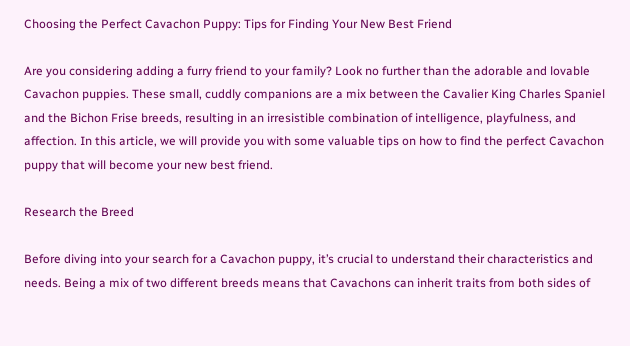Choosing the Perfect Cavachon Puppy: Tips for Finding Your New Best Friend

Are you considering adding a furry friend to your family? Look no further than the adorable and lovable Cavachon puppies. These small, cuddly companions are a mix between the Cavalier King Charles Spaniel and the Bichon Frise breeds, resulting in an irresistible combination of intelligence, playfulness, and affection. In this article, we will provide you with some valuable tips on how to find the perfect Cavachon puppy that will become your new best friend.

Research the Breed

Before diving into your search for a Cavachon puppy, it’s crucial to understand their characteristics and needs. Being a mix of two different breeds means that Cavachons can inherit traits from both sides of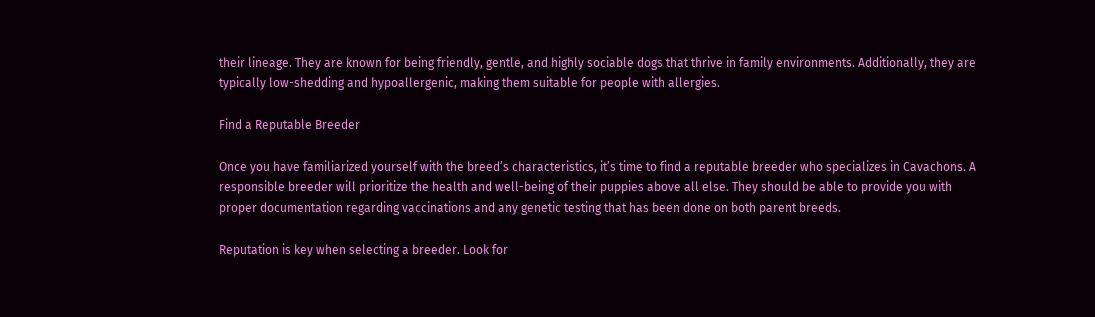their lineage. They are known for being friendly, gentle, and highly sociable dogs that thrive in family environments. Additionally, they are typically low-shedding and hypoallergenic, making them suitable for people with allergies.

Find a Reputable Breeder

Once you have familiarized yourself with the breed’s characteristics, it’s time to find a reputable breeder who specializes in Cavachons. A responsible breeder will prioritize the health and well-being of their puppies above all else. They should be able to provide you with proper documentation regarding vaccinations and any genetic testing that has been done on both parent breeds.

Reputation is key when selecting a breeder. Look for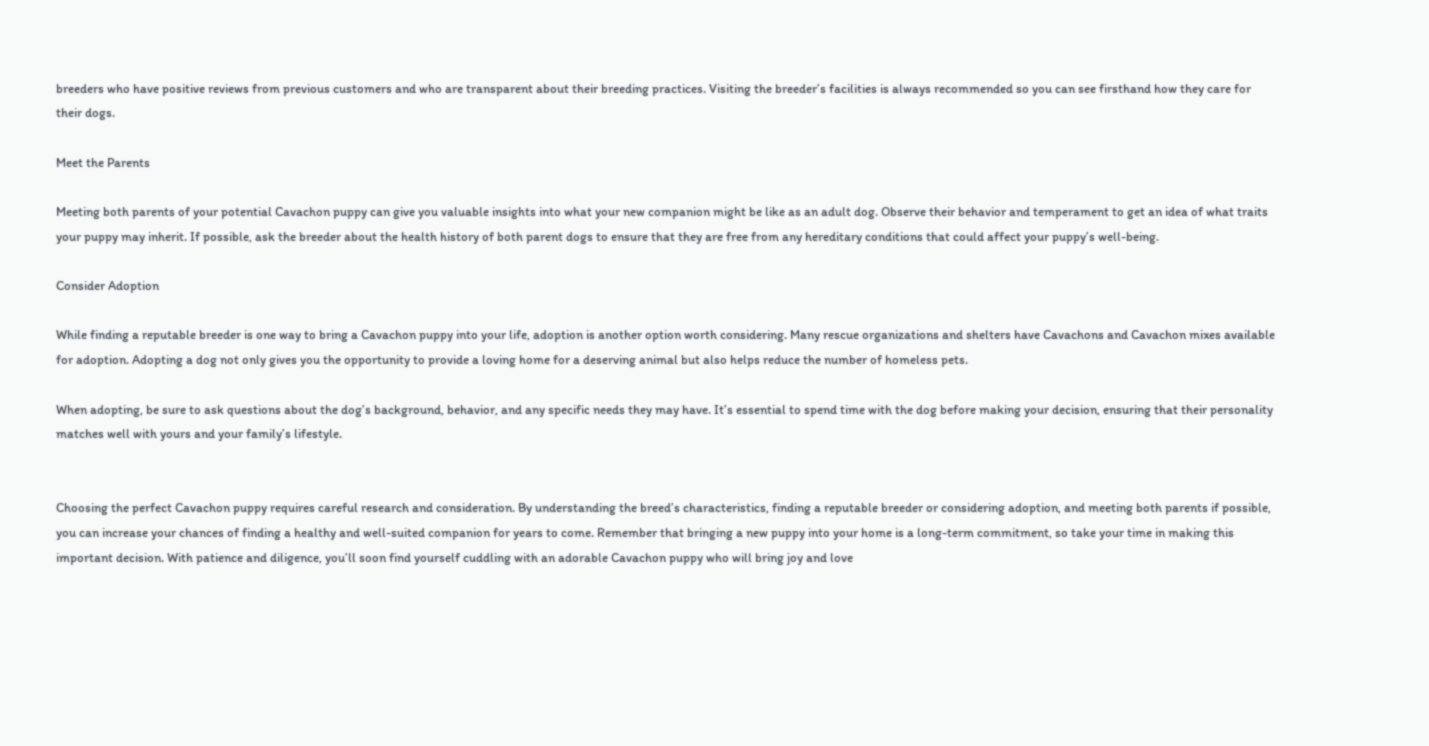breeders who have positive reviews from previous customers and who are transparent about their breeding practices. Visiting the breeder’s facilities is always recommended so you can see firsthand how they care for their dogs.

Meet the Parents

Meeting both parents of your potential Cavachon puppy can give you valuable insights into what your new companion might be like as an adult dog. Observe their behavior and temperament to get an idea of what traits your puppy may inherit. If possible, ask the breeder about the health history of both parent dogs to ensure that they are free from any hereditary conditions that could affect your puppy’s well-being.

Consider Adoption

While finding a reputable breeder is one way to bring a Cavachon puppy into your life, adoption is another option worth considering. Many rescue organizations and shelters have Cavachons and Cavachon mixes available for adoption. Adopting a dog not only gives you the opportunity to provide a loving home for a deserving animal but also helps reduce the number of homeless pets.

When adopting, be sure to ask questions about the dog’s background, behavior, and any specific needs they may have. It’s essential to spend time with the dog before making your decision, ensuring that their personality matches well with yours and your family’s lifestyle.


Choosing the perfect Cavachon puppy requires careful research and consideration. By understanding the breed’s characteristics, finding a reputable breeder or considering adoption, and meeting both parents if possible, you can increase your chances of finding a healthy and well-suited companion for years to come. Remember that bringing a new puppy into your home is a long-term commitment, so take your time in making this important decision. With patience and diligence, you’ll soon find yourself cuddling with an adorable Cavachon puppy who will bring joy and love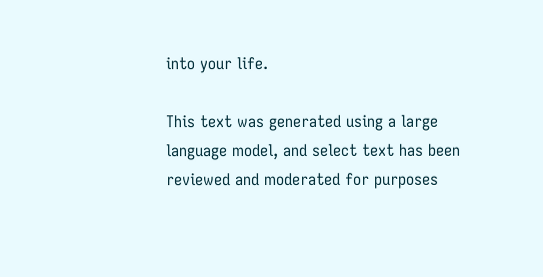into your life.

This text was generated using a large language model, and select text has been reviewed and moderated for purposes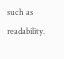such as readability.